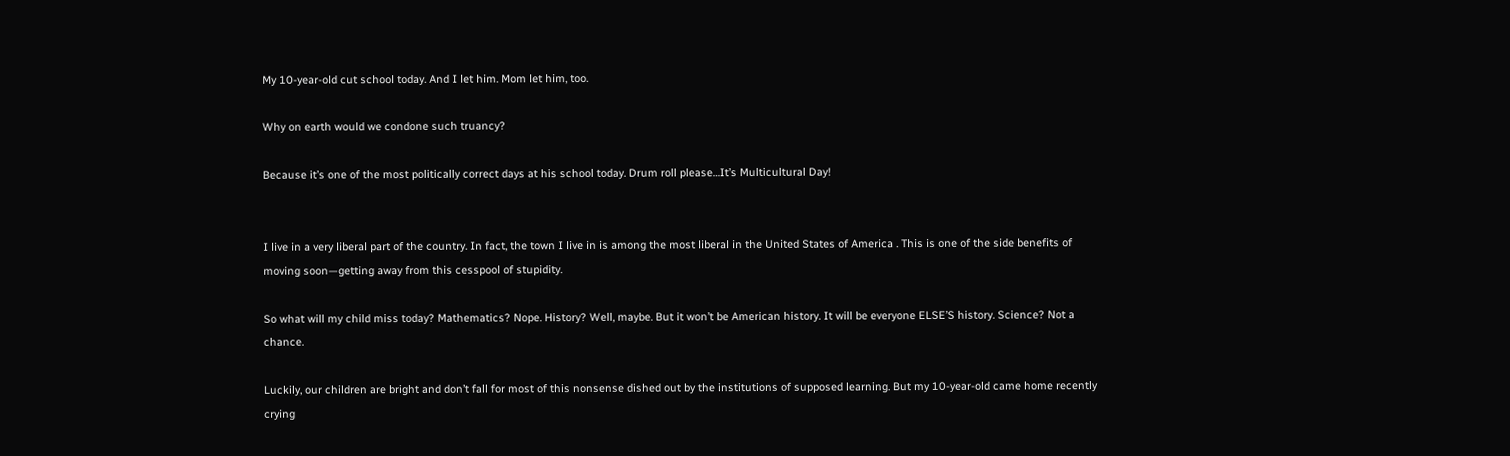My 10-year-old cut school today. And I let him. Mom let him, too.

Why on earth would we condone such truancy?

Because it’s one of the most politically correct days at his school today. Drum roll please…It’s Multicultural Day!


I live in a very liberal part of the country. In fact, the town I live in is among the most liberal in the United States of America . This is one of the side benefits of moving soon—getting away from this cesspool of stupidity.

So what will my child miss today? Mathematics? Nope. History? Well, maybe. But it won’t be American history. It will be everyone ELSE’S history. Science? Not a chance.

Luckily, our children are bright and don’t fall for most of this nonsense dished out by the institutions of supposed learning. But my 10-year-old came home recently crying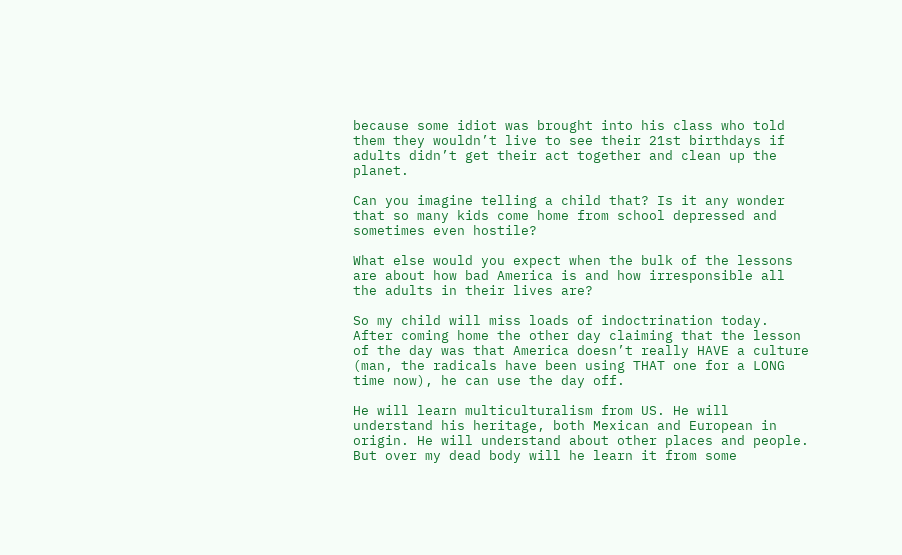because some idiot was brought into his class who told them they wouldn’t live to see their 21st birthdays if adults didn’t get their act together and clean up the planet.

Can you imagine telling a child that? Is it any wonder that so many kids come home from school depressed and sometimes even hostile?

What else would you expect when the bulk of the lessons are about how bad America is and how irresponsible all the adults in their lives are?

So my child will miss loads of indoctrination today. After coming home the other day claiming that the lesson of the day was that America doesn’t really HAVE a culture (man, the radicals have been using THAT one for a LONG time now), he can use the day off.

He will learn multiculturalism from US. He will understand his heritage, both Mexican and European in origin. He will understand about other places and people. But over my dead body will he learn it from some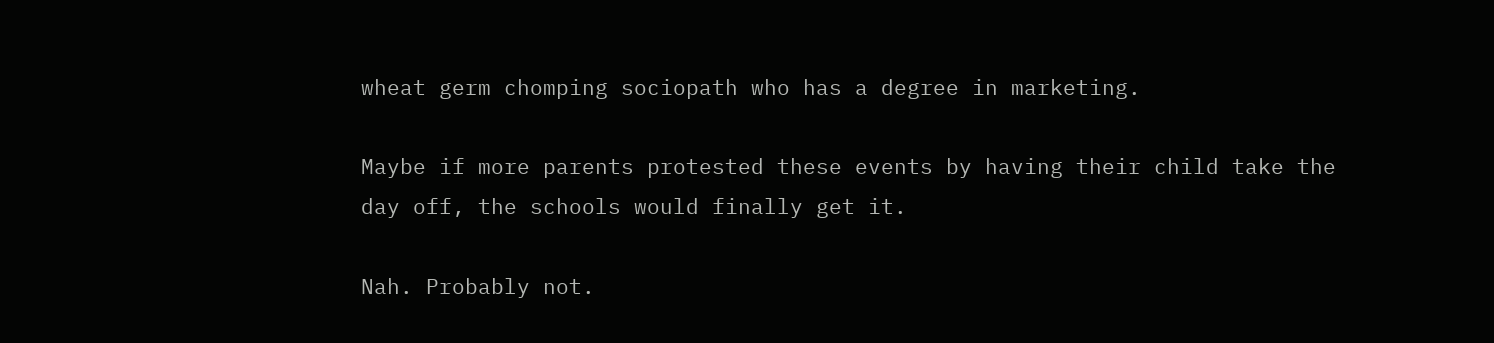wheat germ chomping sociopath who has a degree in marketing.

Maybe if more parents protested these events by having their child take the day off, the schools would finally get it.

Nah. Probably not.